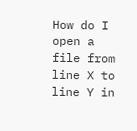How do I open a file from line X to line Y in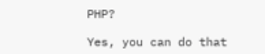PHP?

Yes, you can do that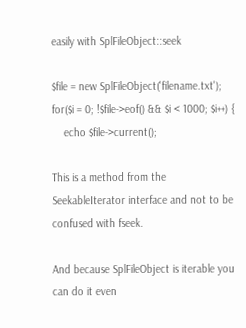easily with SplFileObject::seek

$file = new SplFileObject('filename.txt');
for($i = 0; !$file->eof() && $i < 1000; $i++) {
    echo $file->current();

This is a method from the SeekableIterator interface and not to be confused with fseek.

And because SplFileObject is iterable you can do it even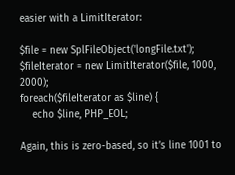easier with a LimitIterator:

$file = new SplFileObject('longFile.txt');
$fileIterator = new LimitIterator($file, 1000, 2000);
foreach($fileIterator as $line) {
    echo $line, PHP_EOL;

Again, this is zero-based, so it’s line 1001 to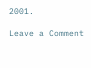2001.

Leave a Comment